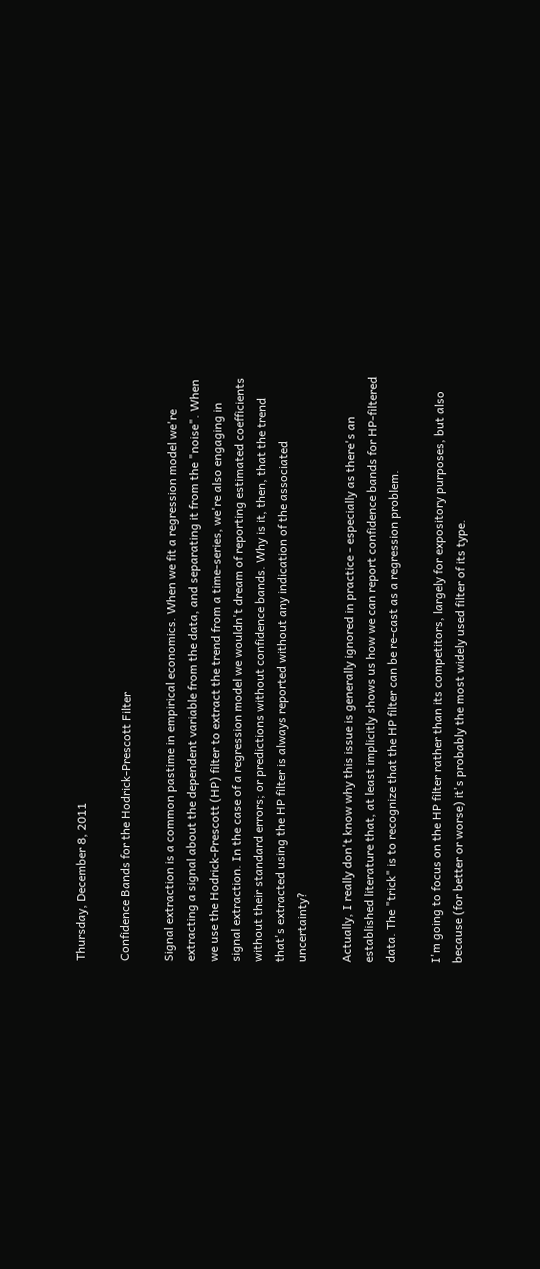Thursday, December 8, 2011

Confidence Bands for the Hodrick-Prescott Filter

Signal extraction is a common pastime in empirical economics. When we fit a regression model we're extracting a signal about the dependent variable from the data, and separating it from the "noise". When we use the Hodrick-Prescott (HP) filter to extract the trend from a time-series, we're also engaging in signal extraction. In the case of a regression model we wouldn't dream of reporting estimated coefficients without their standard errors; or predictions without confidence bands. Why is it, then, that the trend that's extracted using the HP filter is always reported without any indication of the associated uncertainty?

Actually, I really don't know why this issue is generally ignored in practice - especially as there's an established literature that, at least implicitly shows us how we can report confidence bands for HP-filtered data. The "trick" is to recognize that the HP filter can be re-cast as a regression problem.

I'm going to focus on the HP filter rather than its competitors, largely for expository purposes, but also because (for better or worse) it's probably the most widely used filter of its type.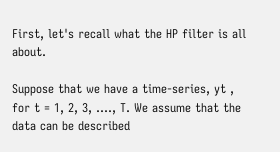First, let's recall what the HP filter is all about.

Suppose that we have a time-series, yt , for t = 1, 2, 3, ...., T. We assume that the data can be described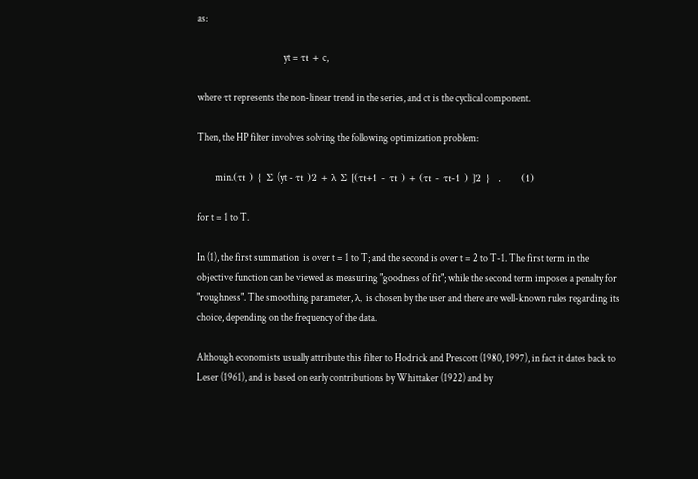as:

                                           yt = τt + c,

where τt represents the non-linear trend in the series, and ct is the cyclical component.

Then, the HP filter involves solving the following optimization problem:

         min.(τt ) { Σ (yt - τt )2 + λ Σ [(τt+1 - τt ) + (τt - τt-1 ) ]2 }  .     (1)

for t = 1 to T.

In (1), the first summation  is over t = 1 to T; and the second is over t = 2 to T-1. The first term in the objective function can be viewed as measuring "goodness of fit"; while the second term imposes a penalty for "roughness". The smoothing parameter, λ, is chosen by the user and there are well-known rules regarding its choice, depending on the frequency of the data.

Although economists usually attribute this filter to Hodrick and Prescott (1980, 1997), in fact it dates back to Leser (1961), and is based on early contributions by Whittaker (1922) and by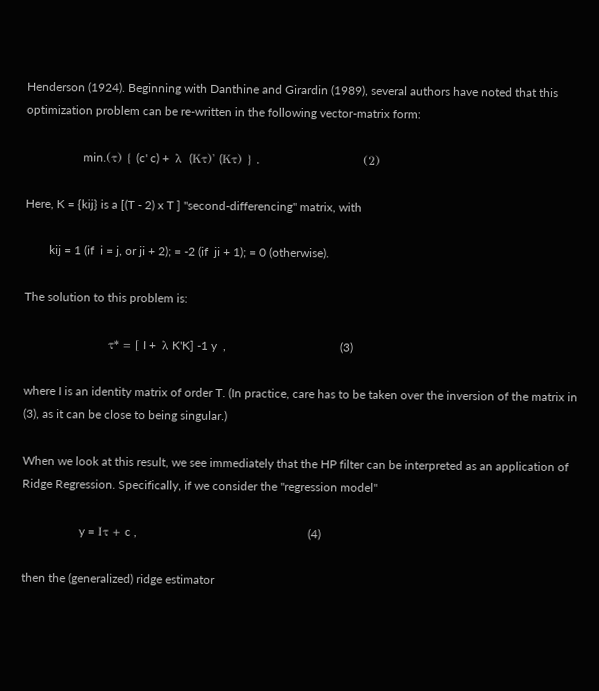Henderson (1924). Beginning with Danthine and Girardin (1989), several authors have noted that this optimization problem can be re-written in the following vector-matrix form:

                   min.(τ) { (c' c) +  λ  (Kτ)' (Kτ) } .                          (2)

Here, K = {kij} is a [(T - 2) x T ] "second-differencing" matrix, with

        kij = 1 (if  i = j, or ji + 2); = -2 (if  ji + 1); = 0 (otherwise).

The solution to this problem is:

                     τ* = [ I +  λ K'K] -1 y  ,                                      (3)

where I is an identity matrix of order T. (In practice, care has to be taken over the inversion of the matrix in (3), as it can be close to being singular.)

When we look at this result, we see immediately that the HP filter can be interpreted as an application of Ridge Regression. Specifically, if we consider the "regression model"

                   y = Iτ + c ,                                                         (4)

then the (generalized) ridge estimator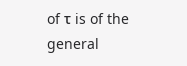of τ is of the general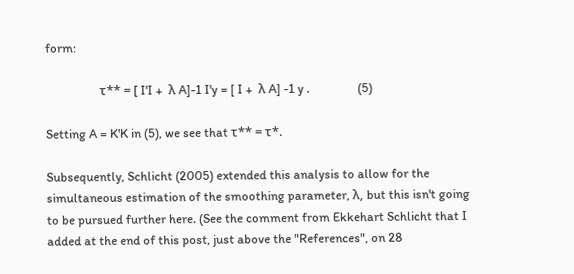form:

                  τ** = [ I'I +  λ A]-1 I'y = [ I +  λ A] -1 y .                (5)

Setting A = K'K in (5), we see that τ** = τ*.

Subsequently, Schlicht (2005) extended this analysis to allow for the simultaneous estimation of the smoothing parameter, λ, but this isn't going to be pursued further here. (See the comment from Ekkehart Schlicht that I added at the end of this post, just above the "References", on 28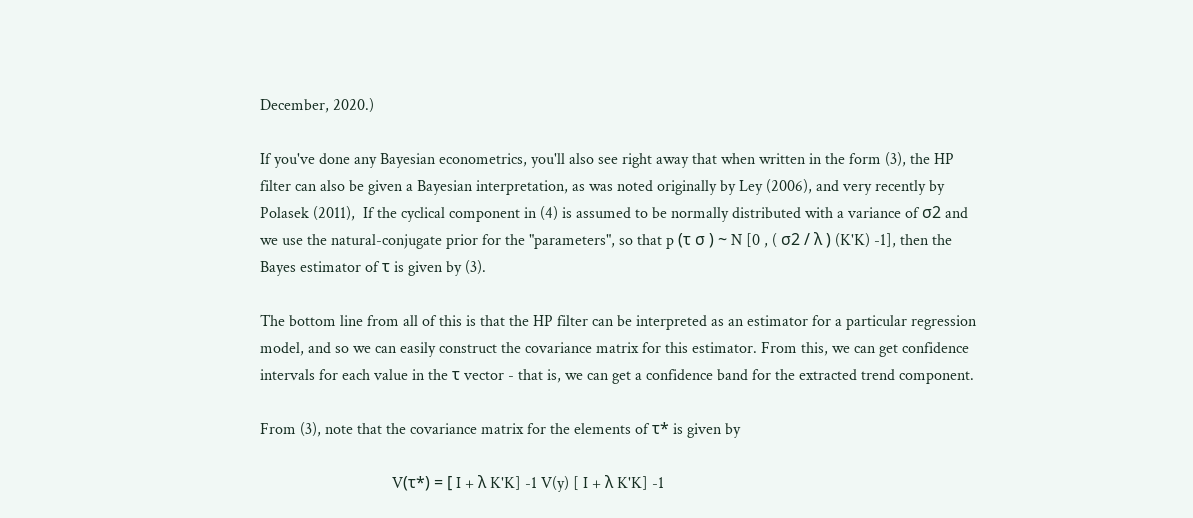December, 2020.)

If you've done any Bayesian econometrics, you'll also see right away that when written in the form (3), the HP filter can also be given a Bayesian interpretation, as was noted originally by Ley (2006), and very recently by Polasek (2011),  If the cyclical component in (4) is assumed to be normally distributed with a variance of σ2 and we use the natural-conjugate prior for the "parameters", so that p (τ σ ) ~ N [0 , ( σ2 / λ ) (K'K) -1], then the Bayes estimator of τ is given by (3).

The bottom line from all of this is that the HP filter can be interpreted as an estimator for a particular regression model, and so we can easily construct the covariance matrix for this estimator. From this, we can get confidence intervals for each value in the τ vector - that is, we can get a confidence band for the extracted trend component.

From (3), note that the covariance matrix for the elements of τ* is given by

                                 V(τ*) = [ I + λ K'K] -1 V(y) [ I + λ K'K] -1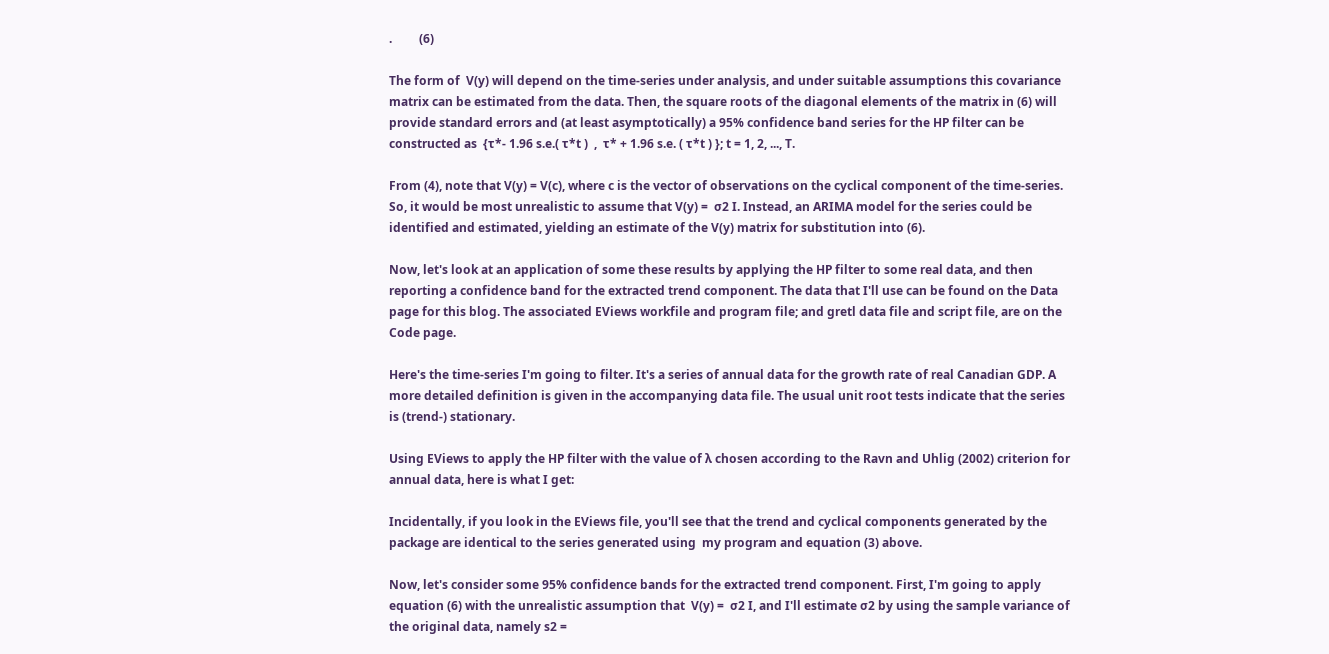.         (6)

The form of  V(y) will depend on the time-series under analysis, and under suitable assumptions this covariance matrix can be estimated from the data. Then, the square roots of the diagonal elements of the matrix in (6) will provide standard errors and (at least asymptotically) a 95% confidence band series for the HP filter can be constructed as  {τ*- 1.96 s.e.( τ*t )  ,  τ* + 1.96 s.e. ( τ*t ) }; t = 1, 2, ..., T.

From (4), note that V(y) = V(c), where c is the vector of observations on the cyclical component of the time-series. So, it would be most unrealistic to assume that V(y) =  σ2 I. Instead, an ARIMA model for the series could be identified and estimated, yielding an estimate of the V(y) matrix for substitution into (6).

Now, let's look at an application of some these results by applying the HP filter to some real data, and then reporting a confidence band for the extracted trend component. The data that I'll use can be found on the Data page for this blog. The associated EViews workfile and program file; and gretl data file and script file, are on the Code page.

Here's the time-series I'm going to filter. It's a series of annual data for the growth rate of real Canadian GDP. A more detailed definition is given in the accompanying data file. The usual unit root tests indicate that the series is (trend-) stationary.

Using EViews to apply the HP filter with the value of λ chosen according to the Ravn and Uhlig (2002) criterion for annual data, here is what I get:

Incidentally, if you look in the EViews file, you'll see that the trend and cyclical components generated by the package are identical to the series generated using  my program and equation (3) above.

Now, let's consider some 95% confidence bands for the extracted trend component. First, I'm going to apply equation (6) with the unrealistic assumption that  V(y) =  σ2 I, and I'll estimate σ2 by using the sample variance of the original data, namely s2 =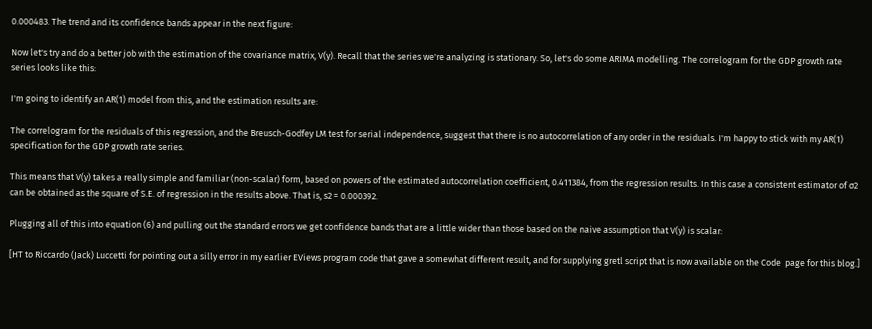0.000483. The trend and its confidence bands appear in the next figure:

Now let's try and do a better job with the estimation of the covariance matrix, V(y). Recall that the series we're analyzing is stationary. So, let's do some ARIMA modelling. The correlogram for the GDP growth rate series looks like this:

I'm going to identify an AR(1) model from this, and the estimation results are:

The correlogram for the residuals of this regression, and the Breusch-Godfey LM test for serial independence, suggest that there is no autocorrelation of any order in the residuals. I'm happy to stick with my AR(1) specification for the GDP growth rate series.

This means that V(y) takes a really simple and familiar (non-scalar) form, based on powers of the estimated autocorrelation coefficient, 0.411384, from the regression results. In this case a consistent estimator of σ2 can be obtained as the square of S.E. of regression in the results above. That is, s2 = 0.000392.

Plugging all of this into equation (6) and pulling out the standard errors we get confidence bands that are a little wider than those based on the naive assumption that V(y) is scalar:

[HT to Riccardo (Jack) Luccetti for pointing out a silly error in my earlier EViews program code that gave a somewhat different result, and for supplying gretl script that is now available on the Code  page for this blog.]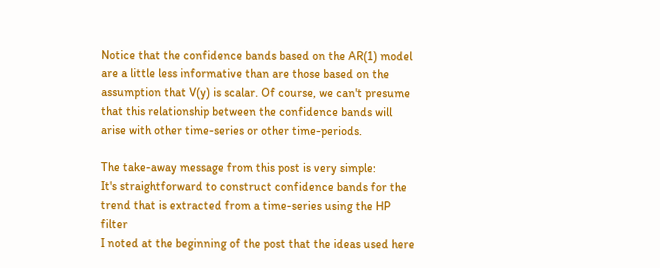Notice that the confidence bands based on the AR(1) model are a little less informative than are those based on the assumption that V(y) is scalar. Of course, we can't presume that this relationship between the confidence bands will arise with other time-series or other time-periods.

The take-away message from this post is very simple:
It's straightforward to construct confidence bands for the trend that is extracted from a time-series using the HP filter
I noted at the beginning of the post that the ideas used here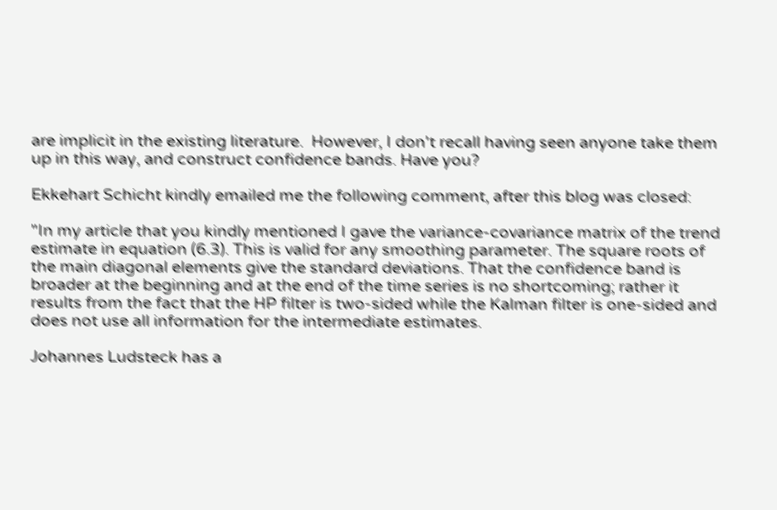are implicit in the existing literature.  However, I don't recall having seen anyone take them up in this way, and construct confidence bands. Have you?

Ekkehart Schicht kindly emailed me the following comment, after this blog was closed:

"In my article that you kindly mentioned I gave the variance-covariance matrix of the trend estimate in equation (6.3). This is valid for any smoothing parameter. The square roots of the main diagonal elements give the standard deviations. That the confidence band is broader at the beginning and at the end of the time series is no shortcoming; rather it results from the fact that the HP filter is two-sided while the Kalman filter is one-sided and does not use all information for the intermediate estimates.

Johannes Ludsteck has a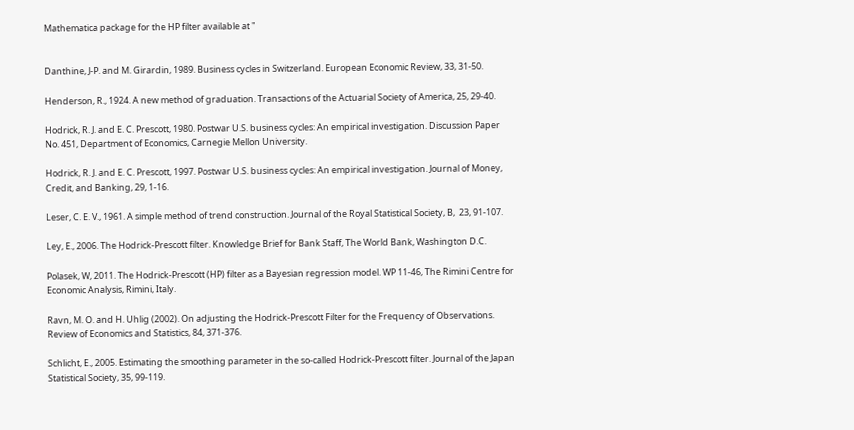Mathematica package for the HP filter available at "


Danthine, J-P. and M. Girardin, 1989. Business cycles in Switzerland. European Economic Review, 33, 31-50.

Henderson, R., 1924. A new method of graduation. Transactions of the Actuarial Society of America, 25, 29-40.

Hodrick, R. J. and E. C. Prescott, 1980. Postwar U.S. business cycles: An empirical investigation. Discussion Paper  No. 451, Department of Economics, Carnegie Mellon University.

Hodrick, R. J. and E. C. Prescott, 1997. Postwar U.S. business cycles: An empirical investigation. Journal of Money, Credit, and Banking, 29, 1-16.

Leser, C. E. V., 1961. A simple method of trend construction. Journal of the Royal Statistical Society, B,  23, 91-107.

Ley, E., 2006. The Hodrick-Prescott filter. Knowledge Brief for Bank Staff, The World Bank, Washington D.C.

Polasek, W, 2011. The Hodrick-Prescott (HP) filter as a Bayesian regression model. WP 11-46, The Rimini Centre for Economic Analysis, Rimini, Italy.

Ravn, M. O. and H. Uhlig (2002). On adjusting the Hodrick-Prescott Filter for the Frequency of Observations. Review of Economics and Statistics, 84, 371-376.

Schlicht, E., 2005. Estimating the smoothing parameter in the so-called Hodrick-Prescott filter. Journal of the Japan Statistical Society, 35, 99-119.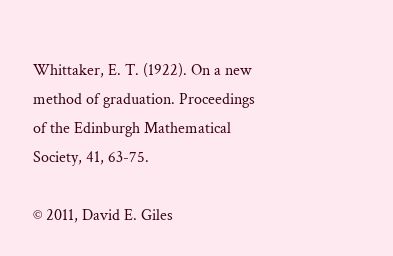Whittaker, E. T. (1922). On a new method of graduation. Proceedings of the Edinburgh Mathematical Society, 41, 63-75.

© 2011, David E. Giles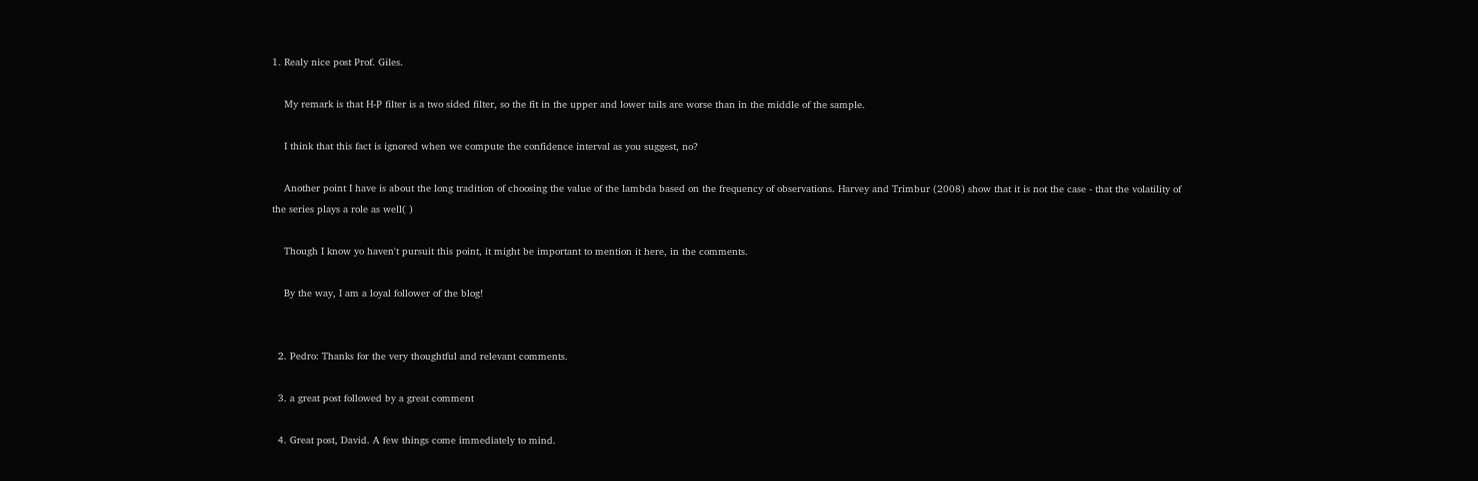1. Realy nice post Prof. Giles.

    My remark is that H-P filter is a two sided filter, so the fit in the upper and lower tails are worse than in the middle of the sample.

    I think that this fact is ignored when we compute the confidence interval as you suggest, no?

    Another point I have is about the long tradition of choosing the value of the lambda based on the frequency of observations. Harvey and Trimbur (2008) show that it is not the case - that the volatility of the series plays a role as well( )

    Though I know yo haven't pursuit this point, it might be important to mention it here, in the comments.

    By the way, I am a loyal follower of the blog!


  2. Pedro: Thanks for the very thoughtful and relevant comments.

  3. a great post followed by a great comment

  4. Great post, David. A few things come immediately to mind.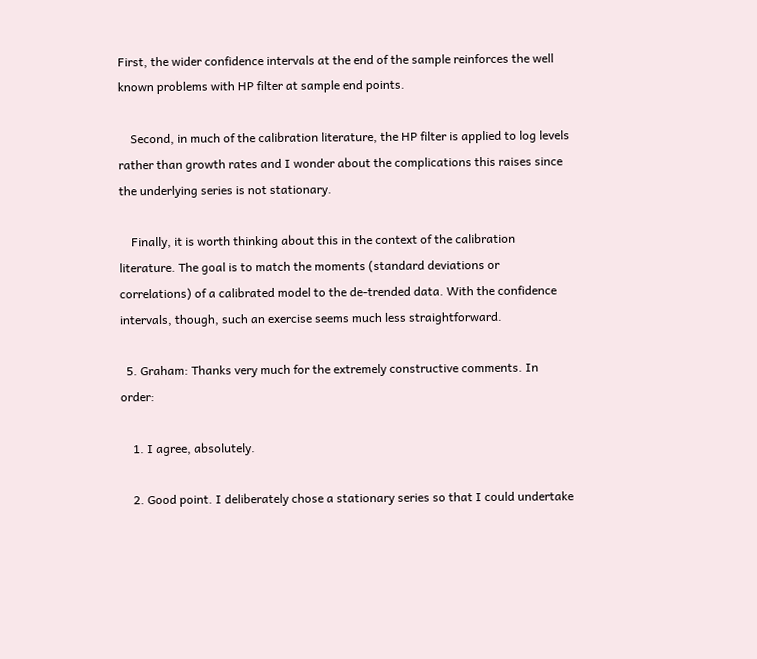First, the wider confidence intervals at the end of the sample reinforces the well known problems with HP filter at sample end points.

    Second, in much of the calibration literature, the HP filter is applied to log levels rather than growth rates and I wonder about the complications this raises since the underlying series is not stationary.

    Finally, it is worth thinking about this in the context of the calibration literature. The goal is to match the moments (standard deviations or correlations) of a calibrated model to the de-trended data. With the confidence intervals, though, such an exercise seems much less straightforward.

  5. Graham: Thanks very much for the extremely constructive comments. In order:

    1. I agree, absolutely.

    2. Good point. I deliberately chose a stationary series so that I could undertake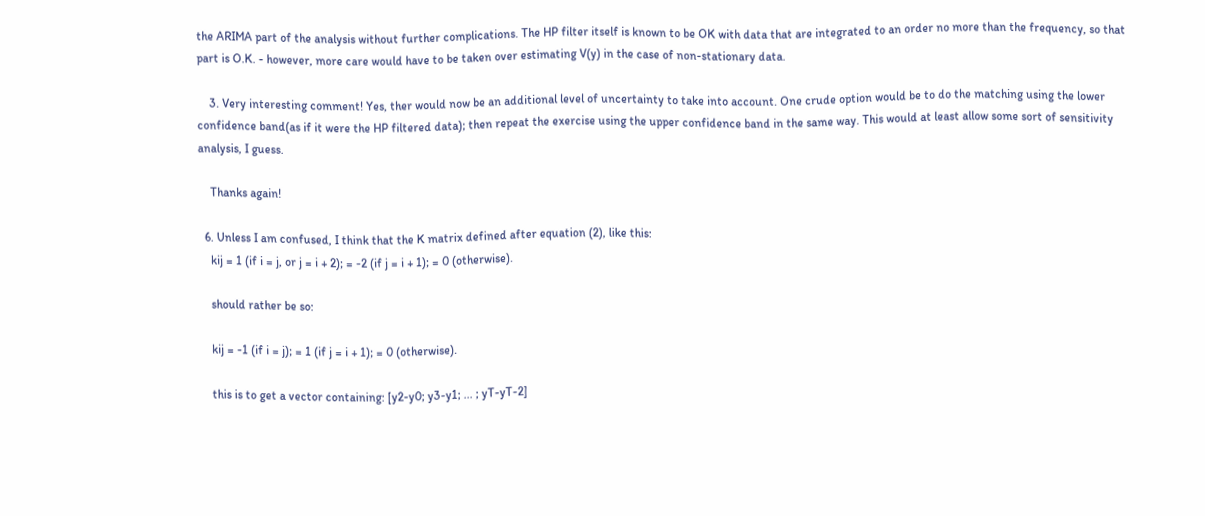the ARIMA part of the analysis without further complications. The HP filter itself is known to be OK with data that are integrated to an order no more than the frequency, so that part is O.K. - however, more care would have to be taken over estimating V(y) in the case of non-stationary data.

    3. Very interesting comment! Yes, ther would now be an additional level of uncertainty to take into account. One crude option would be to do the matching using the lower confidence band(as if it were the HP filtered data); then repeat the exercise using the upper confidence band in the same way. This would at least allow some sort of sensitivity analysis, I guess.

    Thanks again!

  6. Unless I am confused, I think that the K matrix defined after equation (2), like this:
    kij = 1 (if i = j, or j = i + 2); = -2 (if j = i + 1); = 0 (otherwise).

    should rather be so:

    kij = -1 (if i = j); = 1 (if j = i + 1); = 0 (otherwise).

    this is to get a vector containing: [y2-y0; y3-y1; ... ; yT-yT-2]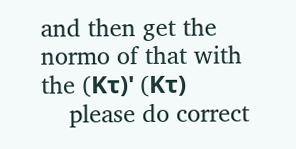and then get the normo of that with the (Kτ)' (Kτ)
    please do correct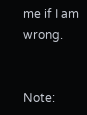me if I am wrong.


Note: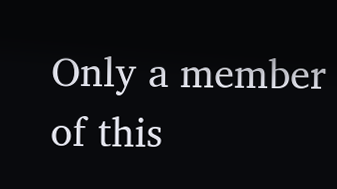Only a member of this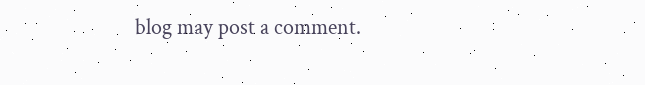blog may post a comment.